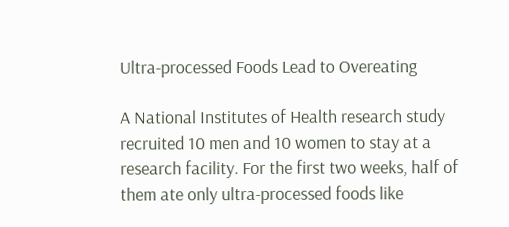Ultra-processed Foods Lead to Overeating

A National Institutes of Health research study recruited 10 men and 10 women to stay at a research facility. For the first two weeks, half of them ate only ultra-processed foods like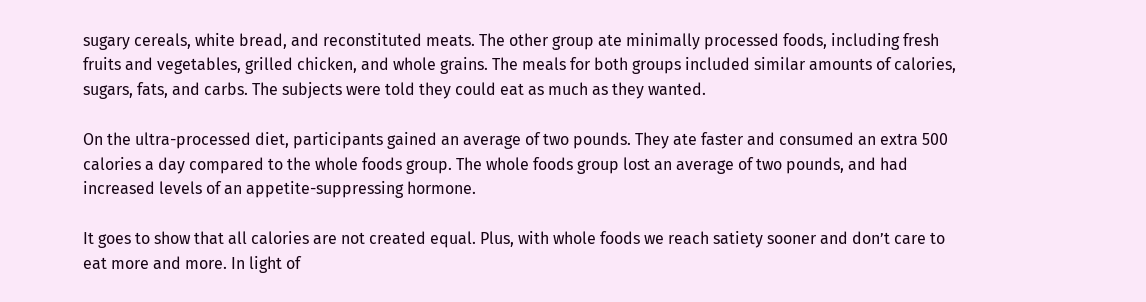sugary cereals, white bread, and reconstituted meats. The other group ate minimally processed foods, including fresh fruits and vegetables, grilled chicken, and whole grains. The meals for both groups included similar amounts of calories, sugars, fats, and carbs. The subjects were told they could eat as much as they wanted.

On the ultra-processed diet, participants gained an average of two pounds. They ate faster and consumed an extra 500 calories a day compared to the whole foods group. The whole foods group lost an average of two pounds, and had increased levels of an appetite-suppressing hormone.

It goes to show that all calories are not created equal. Plus, with whole foods we reach satiety sooner and don’t care to eat more and more. In light of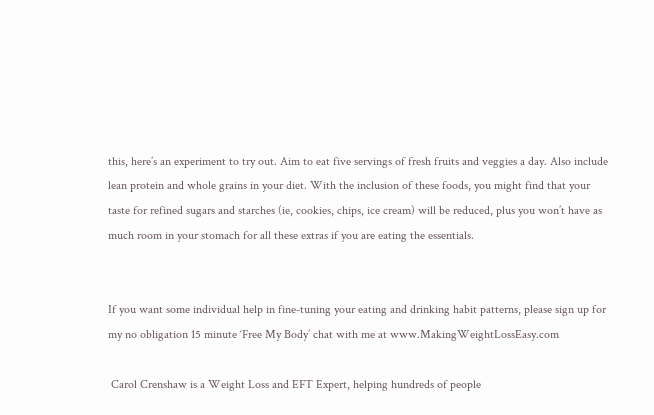this, here’s an experiment to try out. Aim to eat five servings of fresh fruits and veggies a day. Also include lean protein and whole grains in your diet. With the inclusion of these foods, you might find that your taste for refined sugars and starches (ie, cookies, chips, ice cream) will be reduced, plus you won’t have as much room in your stomach for all these extras if you are eating the essentials.


If you want some individual help in fine-tuning your eating and drinking habit patterns, please sign up for my no obligation 15 minute ‘Free My Body’ chat with me at www.MakingWeightLossEasy.com

 Carol Crenshaw is a Weight Loss and EFT Expert, helping hundreds of people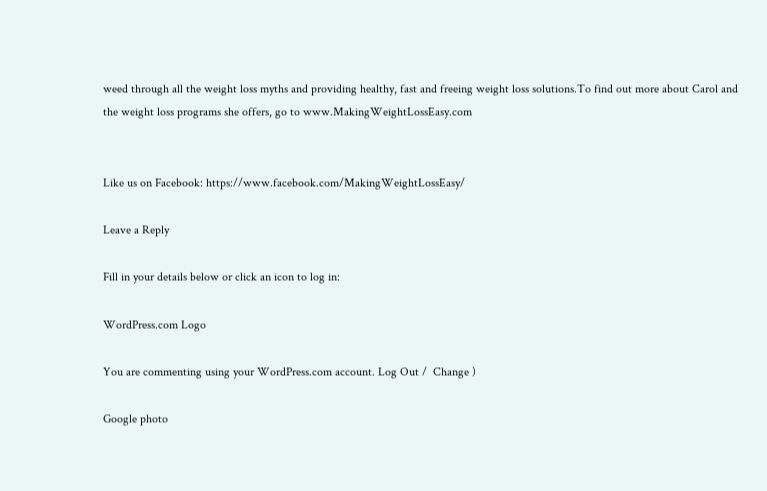weed through all the weight loss myths and providing healthy, fast and freeing weight loss solutions.To find out more about Carol and the weight loss programs she offers, go to www.MakingWeightLossEasy.com


Like us on Facebook: https://www.facebook.com/MakingWeightLossEasy/

Leave a Reply

Fill in your details below or click an icon to log in:

WordPress.com Logo

You are commenting using your WordPress.com account. Log Out /  Change )

Google photo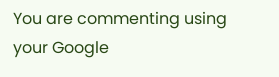You are commenting using your Google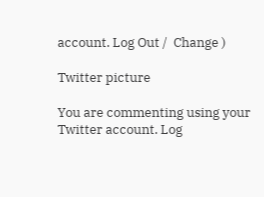account. Log Out /  Change )

Twitter picture

You are commenting using your Twitter account. Log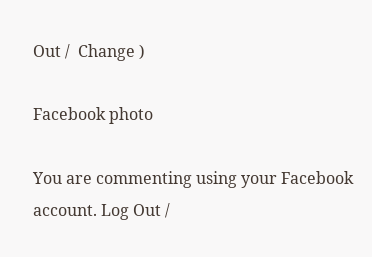Out /  Change )

Facebook photo

You are commenting using your Facebook account. Log Out /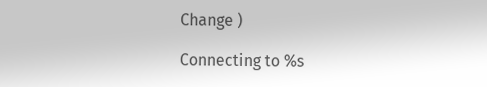Change )

Connecting to %s